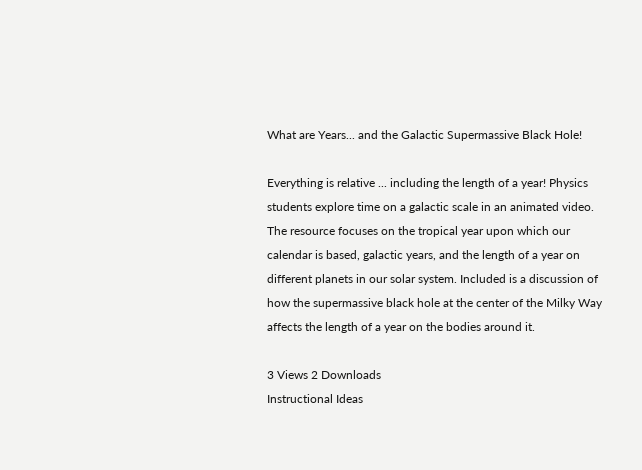What are Years... and the Galactic Supermassive Black Hole!

Everything is relative ... including the length of a year! Physics students explore time on a galactic scale in an animated video. The resource focuses on the tropical year upon which our calendar is based, galactic years, and the length of a year on different planets in our solar system. Included is a discussion of how the supermassive black hole at the center of the Milky Way affects the length of a year on the bodies around it.

3 Views 2 Downloads
Instructional Ideas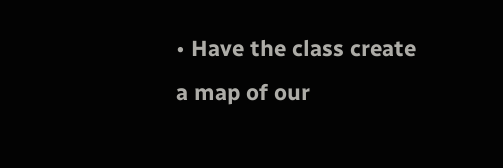• Have the class create a map of our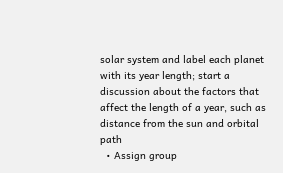solar system and label each planet with its year length; start a discussion about the factors that affect the length of a year, such as distance from the sun and orbital path
  • Assign group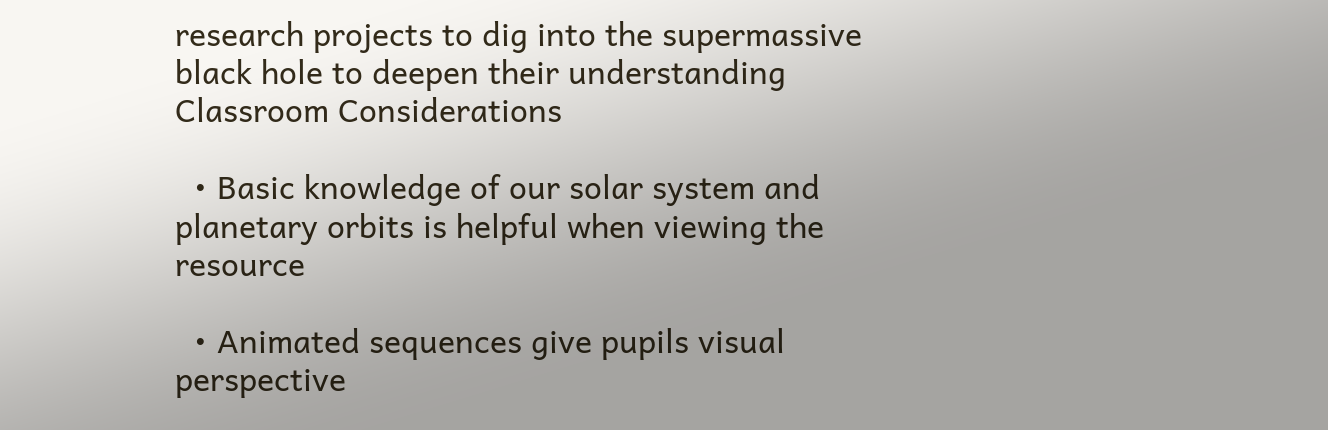research projects to dig into the supermassive black hole to deepen their understanding
Classroom Considerations

  • Basic knowledge of our solar system and planetary orbits is helpful when viewing the resource

  • Animated sequences give pupils visual perspective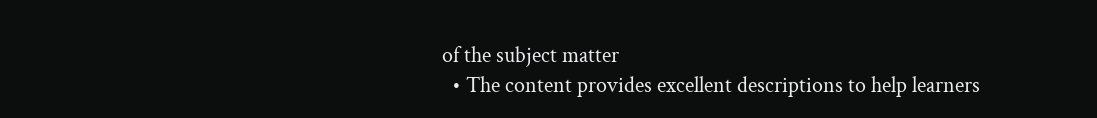of the subject matter
  • The content provides excellent descriptions to help learners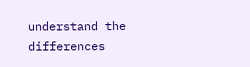understand the differences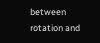between rotation and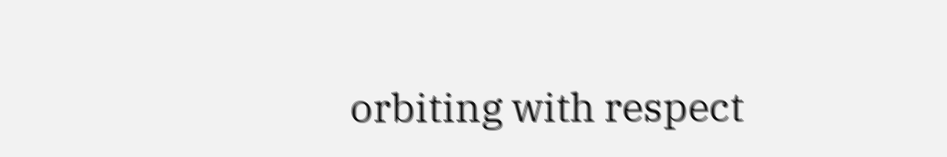orbiting with respect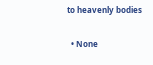to heavenly bodies

  • None